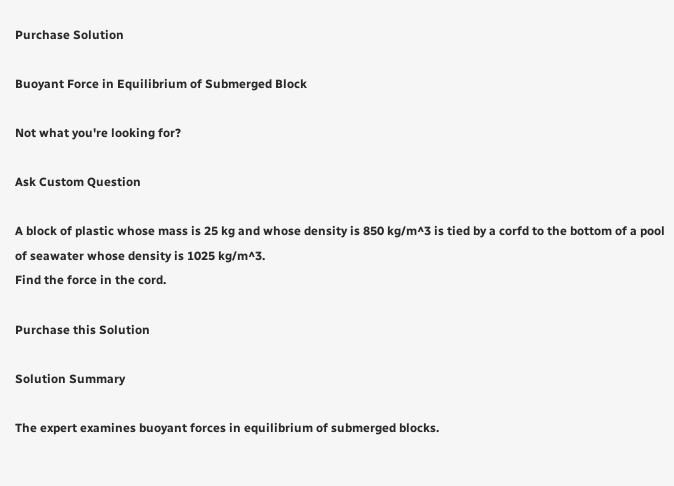Purchase Solution

Buoyant Force in Equilibrium of Submerged Block

Not what you're looking for?

Ask Custom Question

A block of plastic whose mass is 25 kg and whose density is 850 kg/m^3 is tied by a corfd to the bottom of a pool of seawater whose density is 1025 kg/m^3.
Find the force in the cord.

Purchase this Solution

Solution Summary

The expert examines buoyant forces in equilibrium of submerged blocks.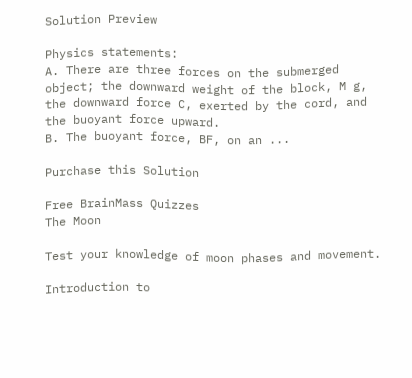Solution Preview

Physics statements:
A. There are three forces on the submerged object; the downward weight of the block, M g, the downward force C, exerted by the cord, and the buoyant force upward.
B. The buoyant force, BF, on an ...

Purchase this Solution

Free BrainMass Quizzes
The Moon

Test your knowledge of moon phases and movement.

Introduction to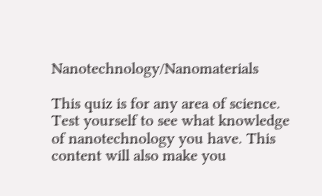Nanotechnology/Nanomaterials

This quiz is for any area of science. Test yourself to see what knowledge of nanotechnology you have. This content will also make you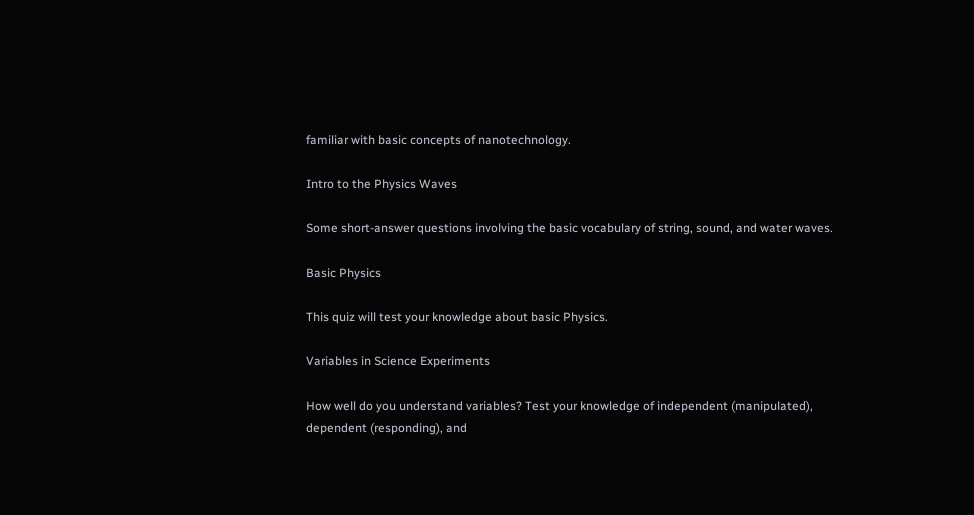familiar with basic concepts of nanotechnology.

Intro to the Physics Waves

Some short-answer questions involving the basic vocabulary of string, sound, and water waves.

Basic Physics

This quiz will test your knowledge about basic Physics.

Variables in Science Experiments

How well do you understand variables? Test your knowledge of independent (manipulated), dependent (responding), and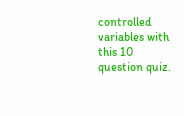controlled variables with this 10 question quiz.